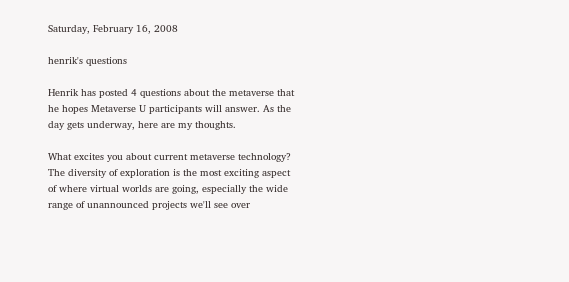Saturday, February 16, 2008

henrik's questions

Henrik has posted 4 questions about the metaverse that he hopes Metaverse U participants will answer. As the day gets underway, here are my thoughts.

What excites you about current metaverse technology?
The diversity of exploration is the most exciting aspect of where virtual worlds are going, especially the wide range of unannounced projects we'll see over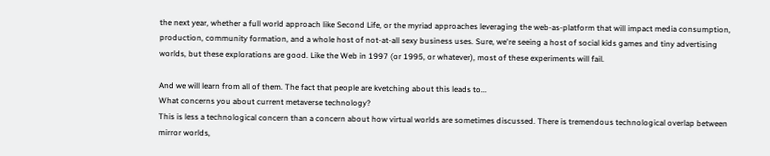the next year, whether a full world approach like Second Life, or the myriad approaches leveraging the web-as-platform that will impact media consumption, production, community formation, and a whole host of not-at-all sexy business uses. Sure, we're seeing a host of social kids games and tiny advertising worlds, but these explorations are good. Like the Web in 1997 (or 1995, or whatever), most of these experiments will fail.

And we will learn from all of them. The fact that people are kvetching about this leads to...
What concerns you about current metaverse technology?
This is less a technological concern than a concern about how virtual worlds are sometimes discussed. There is tremendous technological overlap between mirror worlds,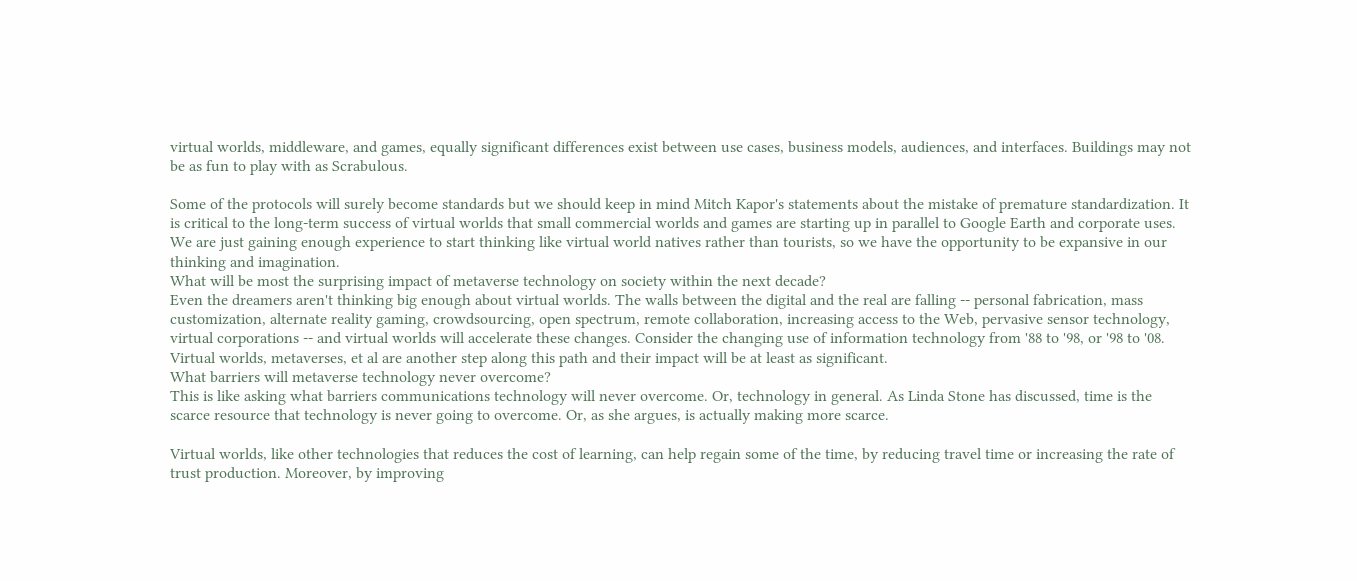virtual worlds, middleware, and games, equally significant differences exist between use cases, business models, audiences, and interfaces. Buildings may not be as fun to play with as Scrabulous.

Some of the protocols will surely become standards but we should keep in mind Mitch Kapor's statements about the mistake of premature standardization. It is critical to the long-term success of virtual worlds that small commercial worlds and games are starting up in parallel to Google Earth and corporate uses. We are just gaining enough experience to start thinking like virtual world natives rather than tourists, so we have the opportunity to be expansive in our thinking and imagination.
What will be most the surprising impact of metaverse technology on society within the next decade?
Even the dreamers aren't thinking big enough about virtual worlds. The walls between the digital and the real are falling -- personal fabrication, mass customization, alternate reality gaming, crowdsourcing, open spectrum, remote collaboration, increasing access to the Web, pervasive sensor technology, virtual corporations -- and virtual worlds will accelerate these changes. Consider the changing use of information technology from '88 to '98, or '98 to '08. Virtual worlds, metaverses, et al are another step along this path and their impact will be at least as significant.
What barriers will metaverse technology never overcome?
This is like asking what barriers communications technology will never overcome. Or, technology in general. As Linda Stone has discussed, time is the scarce resource that technology is never going to overcome. Or, as she argues, is actually making more scarce.

Virtual worlds, like other technologies that reduces the cost of learning, can help regain some of the time, by reducing travel time or increasing the rate of trust production. Moreover, by improving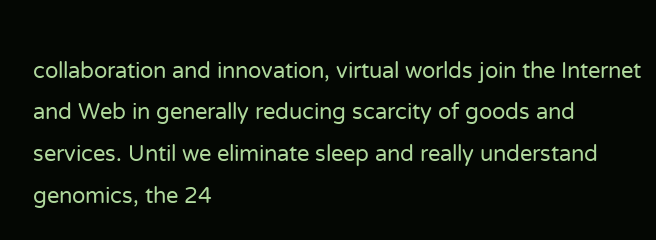collaboration and innovation, virtual worlds join the Internet and Web in generally reducing scarcity of goods and services. Until we eliminate sleep and really understand genomics, the 24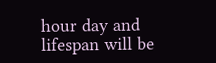hour day and lifespan will be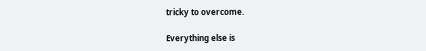tricky to overcome.

Everything else is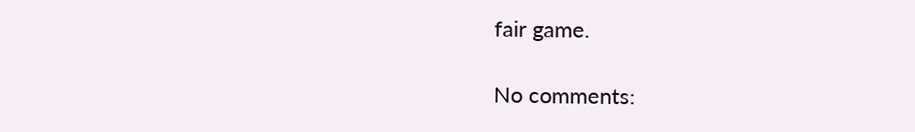fair game.

No comments: